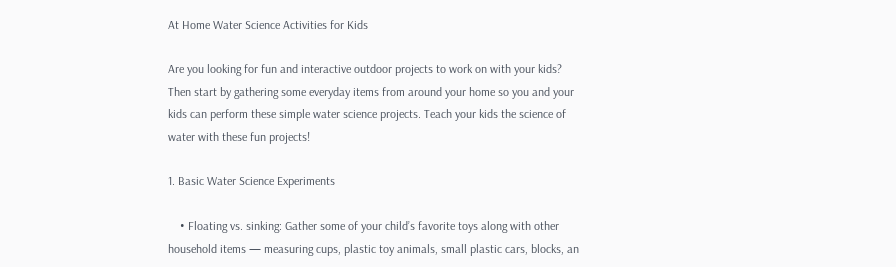At Home Water Science Activities for Kids

Are you looking for fun and interactive outdoor projects to work on with your kids? Then start by gathering some everyday items from around your home so you and your kids can perform these simple water science projects. Teach your kids the science of water with these fun projects!

1. Basic Water Science Experiments

    • Floating vs. sinking: Gather some of your child’s favorite toys along with other household items — measuring cups, plastic toy animals, small plastic cars, blocks, an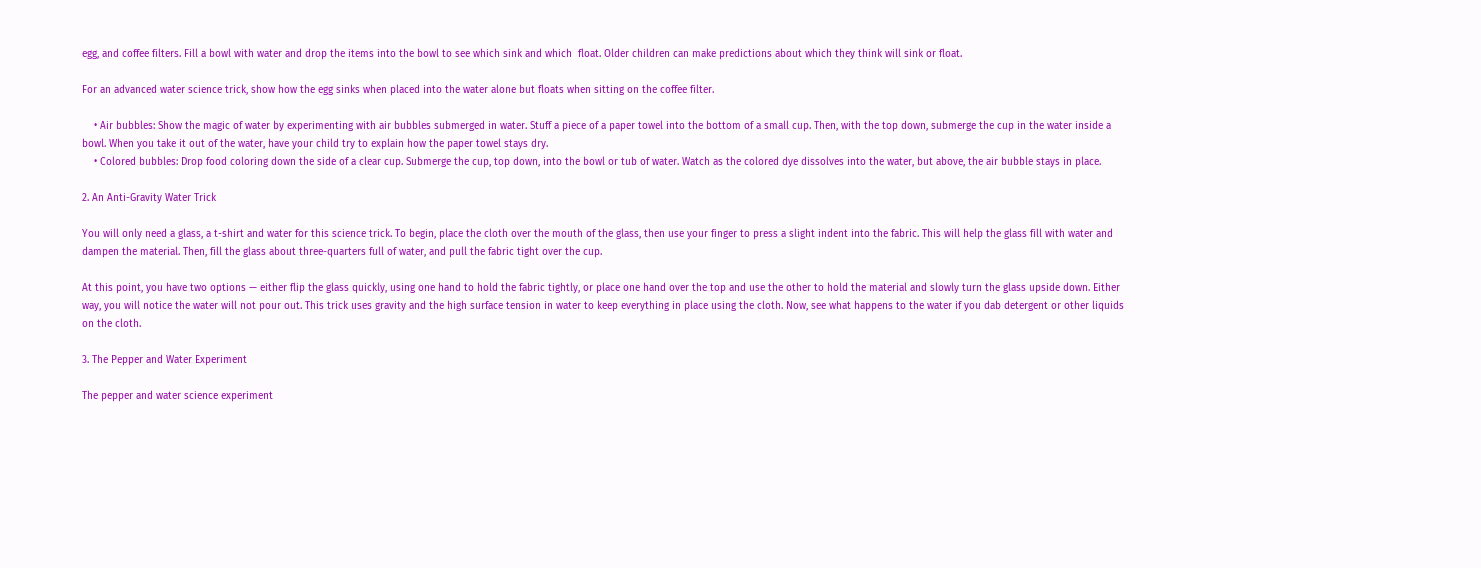egg, and coffee filters. Fill a bowl with water and drop the items into the bowl to see which sink and which  float. Older children can make predictions about which they think will sink or float.

For an advanced water science trick, show how the egg sinks when placed into the water alone but floats when sitting on the coffee filter.

    • Air bubbles: Show the magic of water by experimenting with air bubbles submerged in water. Stuff a piece of a paper towel into the bottom of a small cup. Then, with the top down, submerge the cup in the water inside a bowl. When you take it out of the water, have your child try to explain how the paper towel stays dry.
    • Colored bubbles: Drop food coloring down the side of a clear cup. Submerge the cup, top down, into the bowl or tub of water. Watch as the colored dye dissolves into the water, but above, the air bubble stays in place.

2. An Anti-Gravity Water Trick

You will only need a glass, a t-shirt and water for this science trick. To begin, place the cloth over the mouth of the glass, then use your finger to press a slight indent into the fabric. This will help the glass fill with water and dampen the material. Then, fill the glass about three-quarters full of water, and pull the fabric tight over the cup.

At this point, you have two options — either flip the glass quickly, using one hand to hold the fabric tightly, or place one hand over the top and use the other to hold the material and slowly turn the glass upside down. Either way, you will notice the water will not pour out. This trick uses gravity and the high surface tension in water to keep everything in place using the cloth. Now, see what happens to the water if you dab detergent or other liquids on the cloth.

3. The Pepper and Water Experiment

The pepper and water science experiment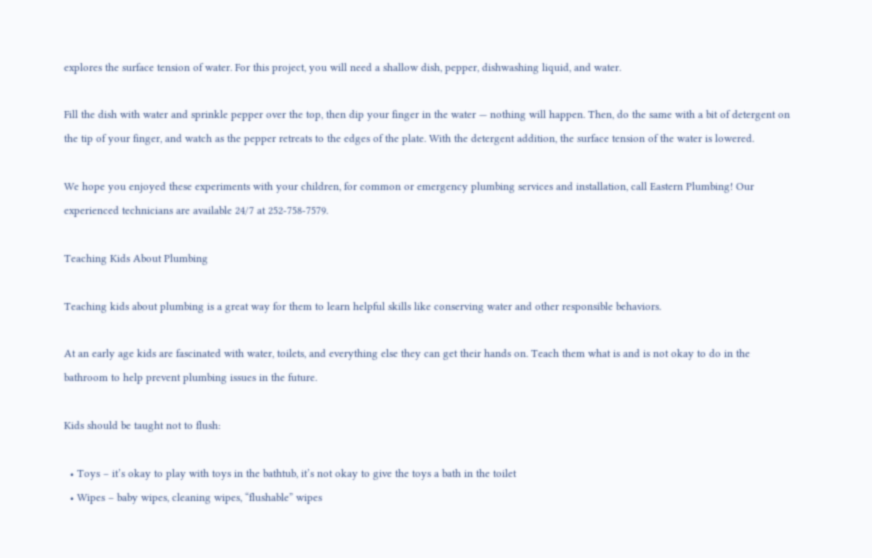explores the surface tension of water. For this project, you will need a shallow dish, pepper, dishwashing liquid, and water.

Fill the dish with water and sprinkle pepper over the top, then dip your finger in the water — nothing will happen. Then, do the same with a bit of detergent on the tip of your finger, and watch as the pepper retreats to the edges of the plate. With the detergent addition, the surface tension of the water is lowered.

We hope you enjoyed these experiments with your children, for common or emergency plumbing services and installation, call Eastern Plumbing! Our experienced technicians are available 24/7 at 252-758-7579.

Teaching Kids About Plumbing

Teaching kids about plumbing is a great way for them to learn helpful skills like conserving water and other responsible behaviors.

At an early age kids are fascinated with water, toilets, and everything else they can get their hands on. Teach them what is and is not okay to do in the bathroom to help prevent plumbing issues in the future.

Kids should be taught not to flush:

  • Toys – it’s okay to play with toys in the bathtub, it’s not okay to give the toys a bath in the toilet
  • Wipes – baby wipes, cleaning wipes, “flushable” wipes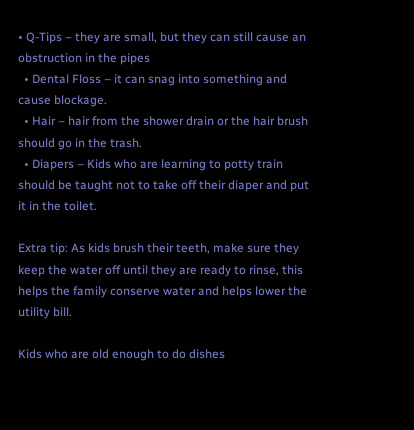• Q-Tips – they are small, but they can still cause an obstruction in the pipes
  • Dental Floss – it can snag into something and cause blockage.
  • Hair – hair from the shower drain or the hair brush should go in the trash.
  • Diapers – Kids who are learning to potty train should be taught not to take off their diaper and put it in the toilet.

Extra tip: As kids brush their teeth, make sure they keep the water off until they are ready to rinse, this helps the family conserve water and helps lower the utility bill.

Kids who are old enough to do dishes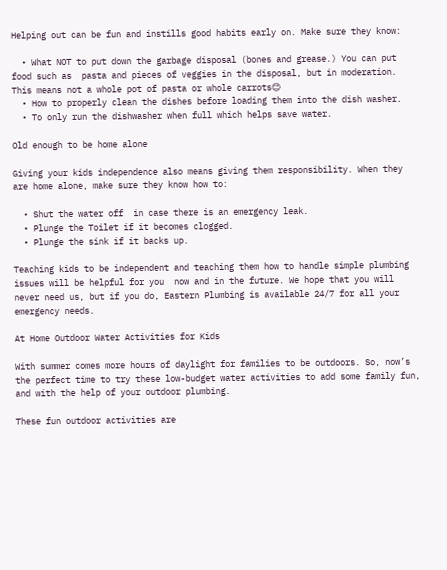Helping out can be fun and instills good habits early on. Make sure they know:

  • What NOT to put down the garbage disposal (bones and grease.) You can put food such as  pasta and pieces of veggies in the disposal, but in moderation. This means not a whole pot of pasta or whole carrots😊
  • How to properly clean the dishes before loading them into the dish washer.
  • To only run the dishwasher when full which helps save water.

Old enough to be home alone

Giving your kids independence also means giving them responsibility. When they are home alone, make sure they know how to:

  • Shut the water off  in case there is an emergency leak.
  • Plunge the Toilet if it becomes clogged.
  • Plunge the sink if it backs up.

Teaching kids to be independent and teaching them how to handle simple plumbing issues will be helpful for you  now and in the future. We hope that you will never need us, but if you do, Eastern Plumbing is available 24/7 for all your emergency needs.

At Home Outdoor Water Activities for Kids

With summer comes more hours of daylight for families to be outdoors. So, now’s the perfect time to try these low-budget water activities to add some family fun, and with the help of your outdoor plumbing.

These fun outdoor activities are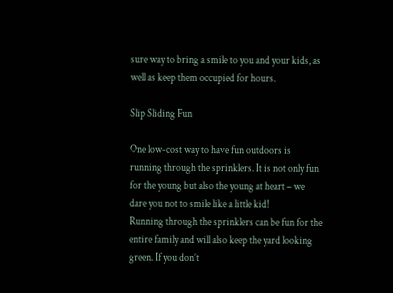sure way to bring a smile to you and your kids, as well as keep them occupied for hours.

Slip Sliding Fun

One low-cost way to have fun outdoors is running through the sprinklers. It is not only fun for the young but also the young at heart – we dare you not to smile like a little kid!
Running through the sprinklers can be fun for the entire family and will also keep the yard looking green. If you don’t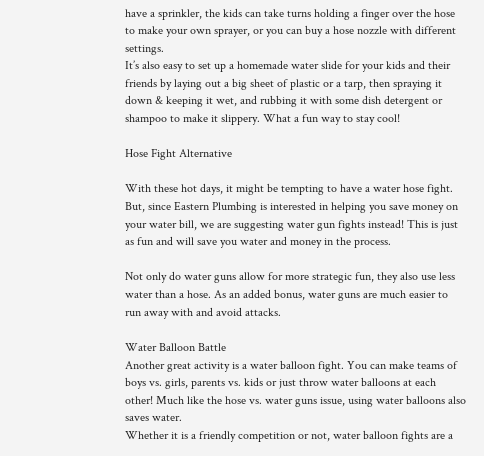have a sprinkler, the kids can take turns holding a finger over the hose to make your own sprayer, or you can buy a hose nozzle with different settings.
It’s also easy to set up a homemade water slide for your kids and their friends by laying out a big sheet of plastic or a tarp, then spraying it down & keeping it wet, and rubbing it with some dish detergent or shampoo to make it slippery. What a fun way to stay cool!

Hose Fight Alternative

With these hot days, it might be tempting to have a water hose fight. But, since Eastern Plumbing is interested in helping you save money on your water bill, we are suggesting water gun fights instead! This is just as fun and will save you water and money in the process.

Not only do water guns allow for more strategic fun, they also use less water than a hose. As an added bonus, water guns are much easier to run away with and avoid attacks.

Water Balloon Battle
Another great activity is a water balloon fight. You can make teams of boys vs. girls, parents vs. kids or just throw water balloons at each other! Much like the hose vs. water guns issue, using water balloons also saves water.
Whether it is a friendly competition or not, water balloon fights are a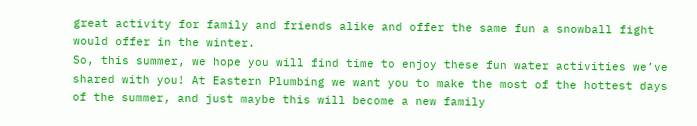great activity for family and friends alike and offer the same fun a snowball fight would offer in the winter.
So, this summer, we hope you will find time to enjoy these fun water activities we’ve shared with you! At Eastern Plumbing we want you to make the most of the hottest days of the summer, and just maybe this will become a new family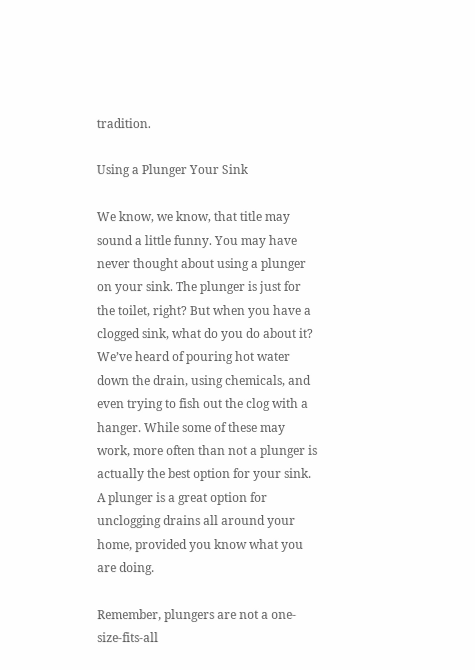tradition.

Using a Plunger Your Sink

We know, we know, that title may sound a little funny. You may have never thought about using a plunger on your sink. The plunger is just for the toilet, right? But when you have a clogged sink, what do you do about it? We’ve heard of pouring hot water down the drain, using chemicals, and even trying to fish out the clog with a hanger. While some of these may work, more often than not a plunger is actually the best option for your sink. A plunger is a great option for unclogging drains all around your home, provided you know what you are doing.

Remember, plungers are not a one-size-fits-all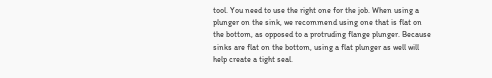tool. You need to use the right one for the job. When using a plunger on the sink, we recommend using one that is flat on the bottom, as opposed to a protruding flange plunger. Because sinks are flat on the bottom, using a flat plunger as well will help create a tight seal.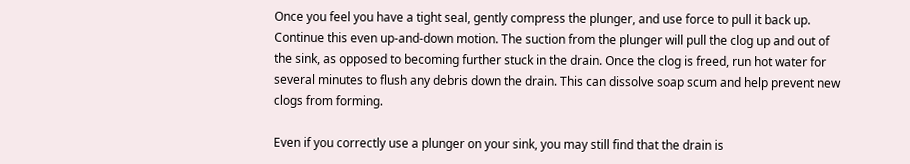Once you feel you have a tight seal, gently compress the plunger, and use force to pull it back up. Continue this even up-and-down motion. The suction from the plunger will pull the clog up and out of the sink, as opposed to becoming further stuck in the drain. Once the clog is freed, run hot water for several minutes to flush any debris down the drain. This can dissolve soap scum and help prevent new clogs from forming.

Even if you correctly use a plunger on your sink, you may still find that the drain is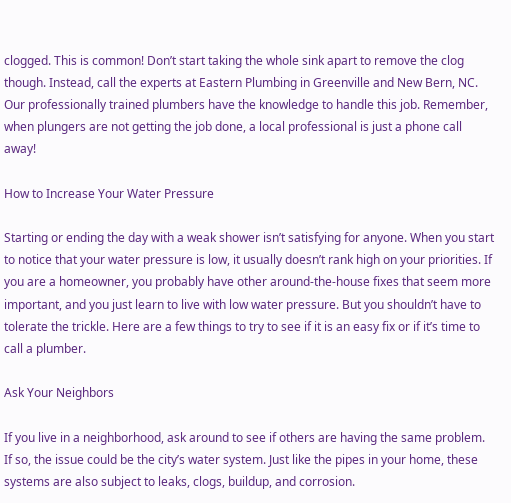clogged. This is common! Don’t start taking the whole sink apart to remove the clog though. Instead, call the experts at Eastern Plumbing in Greenville and New Bern, NC. Our professionally trained plumbers have the knowledge to handle this job. Remember, when plungers are not getting the job done, a local professional is just a phone call away!

How to Increase Your Water Pressure

Starting or ending the day with a weak shower isn’t satisfying for anyone. When you start to notice that your water pressure is low, it usually doesn’t rank high on your priorities. If you are a homeowner, you probably have other around-the-house fixes that seem more important, and you just learn to live with low water pressure. But you shouldn’t have to tolerate the trickle. Here are a few things to try to see if it is an easy fix or if it’s time to call a plumber.

Ask Your Neighbors

If you live in a neighborhood, ask around to see if others are having the same problem. If so, the issue could be the city’s water system. Just like the pipes in your home, these systems are also subject to leaks, clogs, buildup, and corrosion.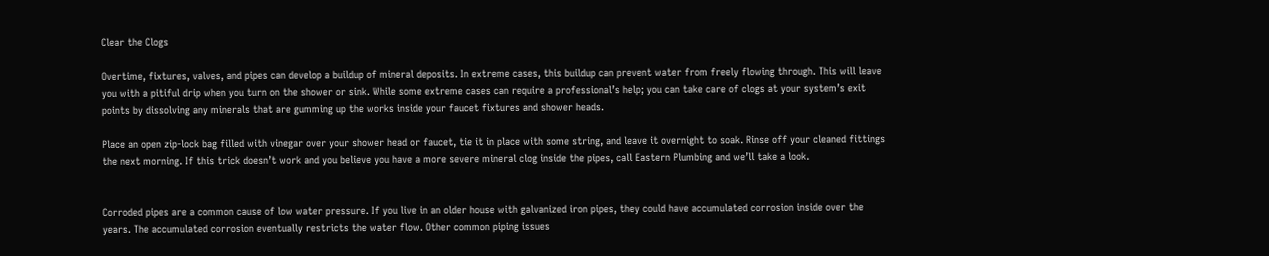Clear the Clogs

Overtime, fixtures, valves, and pipes can develop a buildup of mineral deposits. In extreme cases, this buildup can prevent water from freely flowing through. This will leave you with a pitiful drip when you turn on the shower or sink. While some extreme cases can require a professional’s help; you can take care of clogs at your system’s exit points by dissolving any minerals that are gumming up the works inside your faucet fixtures and shower heads.

Place an open zip-lock bag filled with vinegar over your shower head or faucet, tie it in place with some string, and leave it overnight to soak. Rinse off your cleaned fittings the next morning. If this trick doesn’t work and you believe you have a more severe mineral clog inside the pipes, call Eastern Plumbing and we’ll take a look.


Corroded pipes are a common cause of low water pressure. If you live in an older house with galvanized iron pipes, they could have accumulated corrosion inside over the years. The accumulated corrosion eventually restricts the water flow. Other common piping issues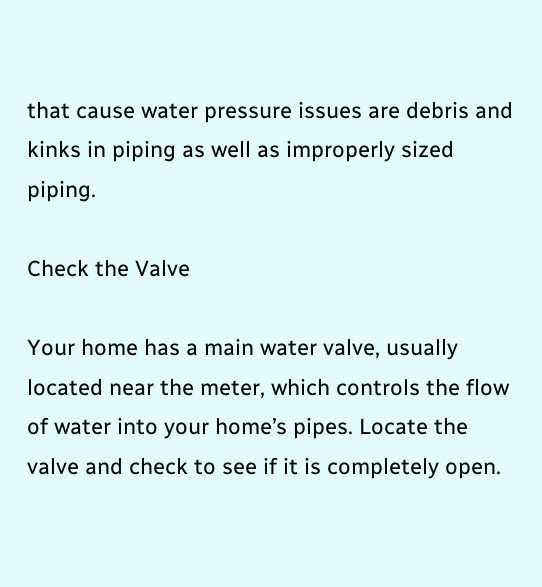that cause water pressure issues are debris and kinks in piping as well as improperly sized piping.

Check the Valve

Your home has a main water valve, usually located near the meter, which controls the flow of water into your home’s pipes. Locate the valve and check to see if it is completely open.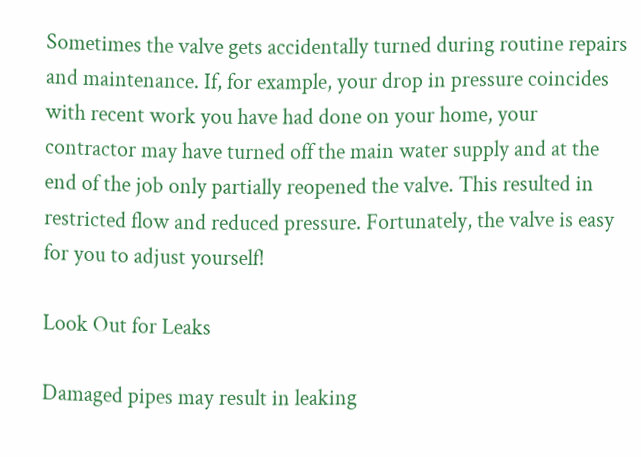Sometimes the valve gets accidentally turned during routine repairs and maintenance. If, for example, your drop in pressure coincides with recent work you have had done on your home, your contractor may have turned off the main water supply and at the end of the job only partially reopened the valve. This resulted in restricted flow and reduced pressure. Fortunately, the valve is easy for you to adjust yourself!

Look Out for Leaks

Damaged pipes may result in leaking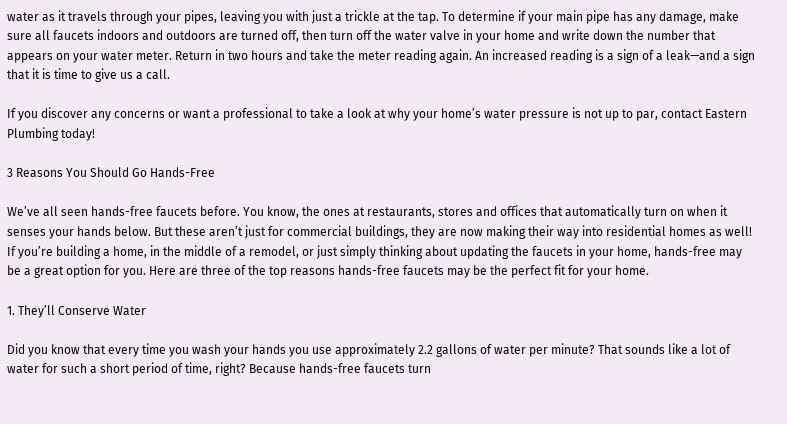water as it travels through your pipes, leaving you with just a trickle at the tap. To determine if your main pipe has any damage, make sure all faucets indoors and outdoors are turned off, then turn off the water valve in your home and write down the number that appears on your water meter. Return in two hours and take the meter reading again. An increased reading is a sign of a leak—and a sign that it is time to give us a call.

If you discover any concerns or want a professional to take a look at why your home’s water pressure is not up to par, contact Eastern Plumbing today!

3 Reasons You Should Go Hands-Free

We’ve all seen hands-free faucets before. You know, the ones at restaurants, stores and offices that automatically turn on when it senses your hands below. But these aren’t just for commercial buildings, they are now making their way into residential homes as well! If you’re building a home, in the middle of a remodel, or just simply thinking about updating the faucets in your home, hands-free may be a great option for you. Here are three of the top reasons hands-free faucets may be the perfect fit for your home.

1. They’ll Conserve Water

Did you know that every time you wash your hands you use approximately 2.2 gallons of water per minute? That sounds like a lot of water for such a short period of time, right? Because hands-free faucets turn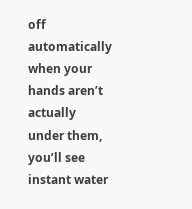off automatically when your hands aren’t actually under them, you’ll see instant water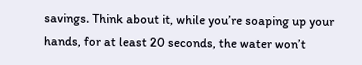savings. Think about it, while you’re soaping up your hands, for at least 20 seconds, the water won’t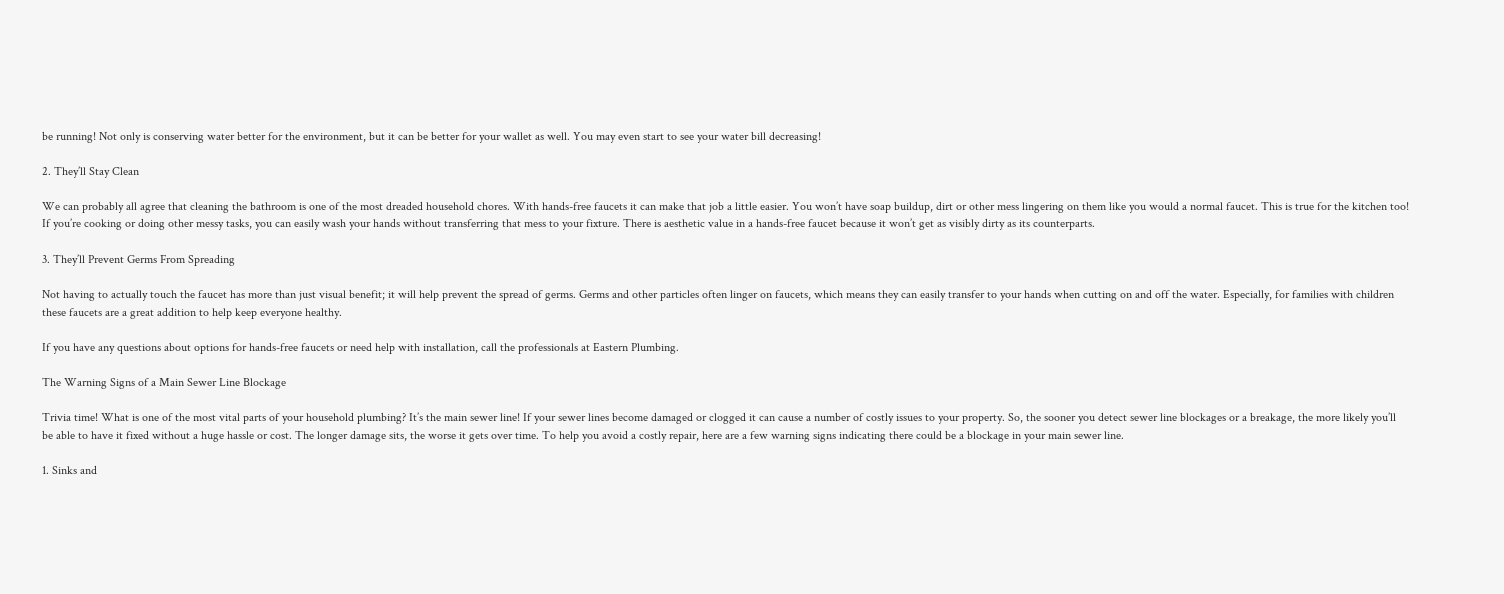be running! Not only is conserving water better for the environment, but it can be better for your wallet as well. You may even start to see your water bill decreasing!

2. They’ll Stay Clean

We can probably all agree that cleaning the bathroom is one of the most dreaded household chores. With hands-free faucets it can make that job a little easier. You won’t have soap buildup, dirt or other mess lingering on them like you would a normal faucet. This is true for the kitchen too! If you’re cooking or doing other messy tasks, you can easily wash your hands without transferring that mess to your fixture. There is aesthetic value in a hands-free faucet because it won’t get as visibly dirty as its counterparts.

3. They’ll Prevent Germs From Spreading

Not having to actually touch the faucet has more than just visual benefit; it will help prevent the spread of germs. Germs and other particles often linger on faucets, which means they can easily transfer to your hands when cutting on and off the water. Especially, for families with children these faucets are a great addition to help keep everyone healthy.

If you have any questions about options for hands-free faucets or need help with installation, call the professionals at Eastern Plumbing.

The Warning Signs of a Main Sewer Line Blockage

Trivia time! What is one of the most vital parts of your household plumbing? It’s the main sewer line! If your sewer lines become damaged or clogged it can cause a number of costly issues to your property. So, the sooner you detect sewer line blockages or a breakage, the more likely you’ll be able to have it fixed without a huge hassle or cost. The longer damage sits, the worse it gets over time. To help you avoid a costly repair, here are a few warning signs indicating there could be a blockage in your main sewer line.

1. Sinks and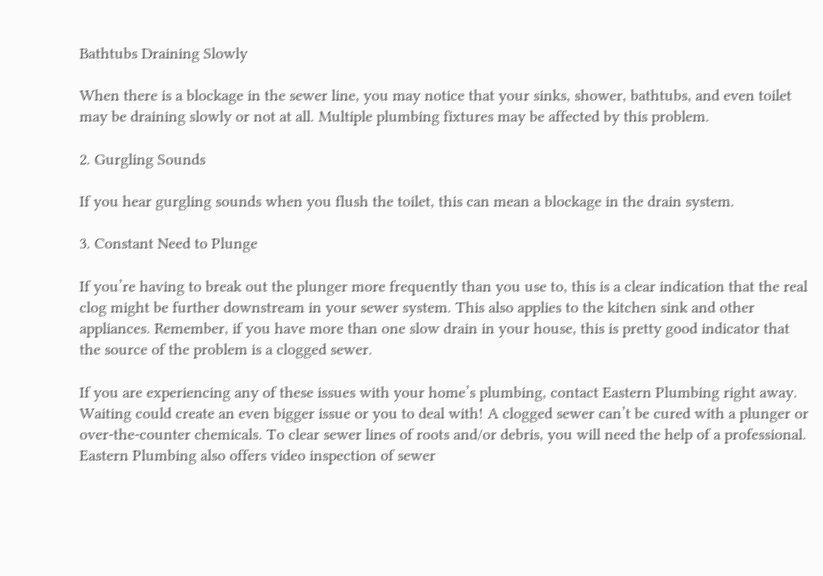Bathtubs Draining Slowly

When there is a blockage in the sewer line, you may notice that your sinks, shower, bathtubs, and even toilet may be draining slowly or not at all. Multiple plumbing fixtures may be affected by this problem.

2. Gurgling Sounds

If you hear gurgling sounds when you flush the toilet, this can mean a blockage in the drain system.

3. Constant Need to Plunge

If you’re having to break out the plunger more frequently than you use to, this is a clear indication that the real clog might be further downstream in your sewer system. This also applies to the kitchen sink and other appliances. Remember, if you have more than one slow drain in your house, this is pretty good indicator that the source of the problem is a clogged sewer.

If you are experiencing any of these issues with your home’s plumbing, contact Eastern Plumbing right away. Waiting could create an even bigger issue or you to deal with! A clogged sewer can’t be cured with a plunger or over-the-counter chemicals. To clear sewer lines of roots and/or debris, you will need the help of a professional. Eastern Plumbing also offers video inspection of sewer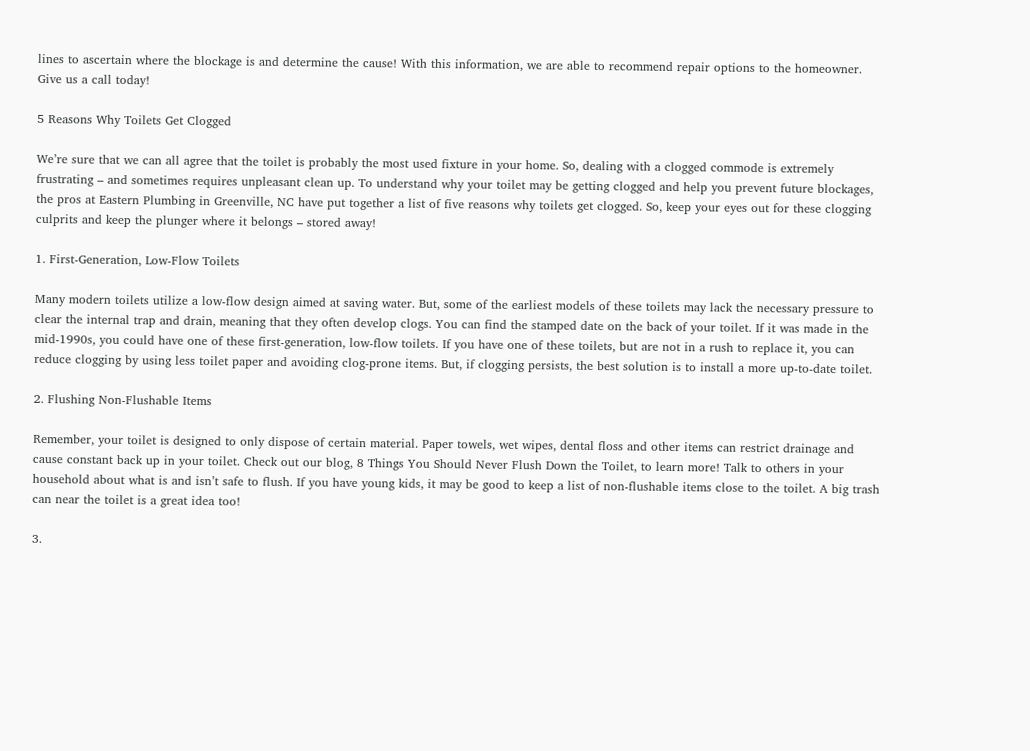lines to ascertain where the blockage is and determine the cause! With this information, we are able to recommend repair options to the homeowner. Give us a call today!

5 Reasons Why Toilets Get Clogged

We’re sure that we can all agree that the toilet is probably the most used fixture in your home. So, dealing with a clogged commode is extremely frustrating – and sometimes requires unpleasant clean up. To understand why your toilet may be getting clogged and help you prevent future blockages, the pros at Eastern Plumbing in Greenville, NC have put together a list of five reasons why toilets get clogged. So, keep your eyes out for these clogging culprits and keep the plunger where it belongs – stored away!

1. First-Generation, Low-Flow Toilets

Many modern toilets utilize a low-flow design aimed at saving water. But, some of the earliest models of these toilets may lack the necessary pressure to clear the internal trap and drain, meaning that they often develop clogs. You can find the stamped date on the back of your toilet. If it was made in the mid-1990s, you could have one of these first-generation, low-flow toilets. If you have one of these toilets, but are not in a rush to replace it, you can reduce clogging by using less toilet paper and avoiding clog-prone items. But, if clogging persists, the best solution is to install a more up-to-date toilet.

2. Flushing Non-Flushable Items

Remember, your toilet is designed to only dispose of certain material. Paper towels, wet wipes, dental floss and other items can restrict drainage and cause constant back up in your toilet. Check out our blog, 8 Things You Should Never Flush Down the Toilet, to learn more! Talk to others in your household about what is and isn’t safe to flush. If you have young kids, it may be good to keep a list of non-flushable items close to the toilet. A big trash can near the toilet is a great idea too!

3.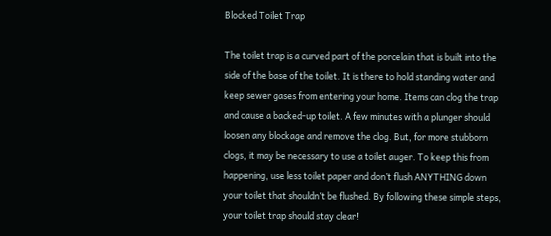Blocked Toilet Trap

The toilet trap is a curved part of the porcelain that is built into the side of the base of the toilet. It is there to hold standing water and keep sewer gases from entering your home. Items can clog the trap and cause a backed-up toilet. A few minutes with a plunger should loosen any blockage and remove the clog. But, for more stubborn clogs, it may be necessary to use a toilet auger. To keep this from happening, use less toilet paper and don’t flush ANYTHING down your toilet that shouldn’t be flushed. By following these simple steps, your toilet trap should stay clear!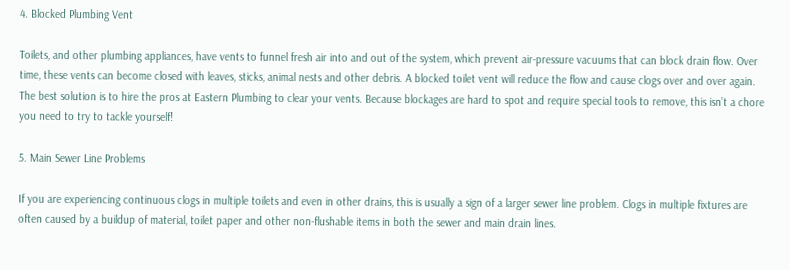4. Blocked Plumbing Vent

Toilets, and other plumbing appliances, have vents to funnel fresh air into and out of the system, which prevent air-pressure vacuums that can block drain flow. Over time, these vents can become closed with leaves, sticks, animal nests and other debris. A blocked toilet vent will reduce the flow and cause clogs over and over again. The best solution is to hire the pros at Eastern Plumbing to clear your vents. Because blockages are hard to spot and require special tools to remove, this isn’t a chore you need to try to tackle yourself!

5. Main Sewer Line Problems

If you are experiencing continuous clogs in multiple toilets and even in other drains, this is usually a sign of a larger sewer line problem. Clogs in multiple fixtures are often caused by a buildup of material, toilet paper and other non-flushable items in both the sewer and main drain lines.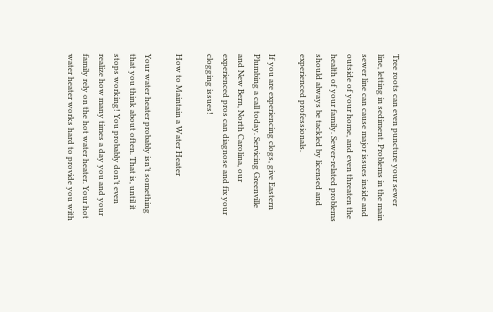Tree roots can even puncture your sewer line, letting in sediment. Problems in the main sewer line can cause major issues inside and outside of your home, and even threaten the health of your family. Sewer-related problems should always be tackled by licensed and experienced professionals.

If you are experiencing clogs, give Eastern Plumbing a call today. Servicing Greenville and New Bern, North Carolina, our experienced pros can diagnose and fix your clogging issues!

How to Maintain a Water Heater

Your water heater probably isn’t something that you think about often. That is, until it stops working! You probably don’t even realize how many times a day you and your family rely on the hot water heater. Your hot water heater works hard to provide you with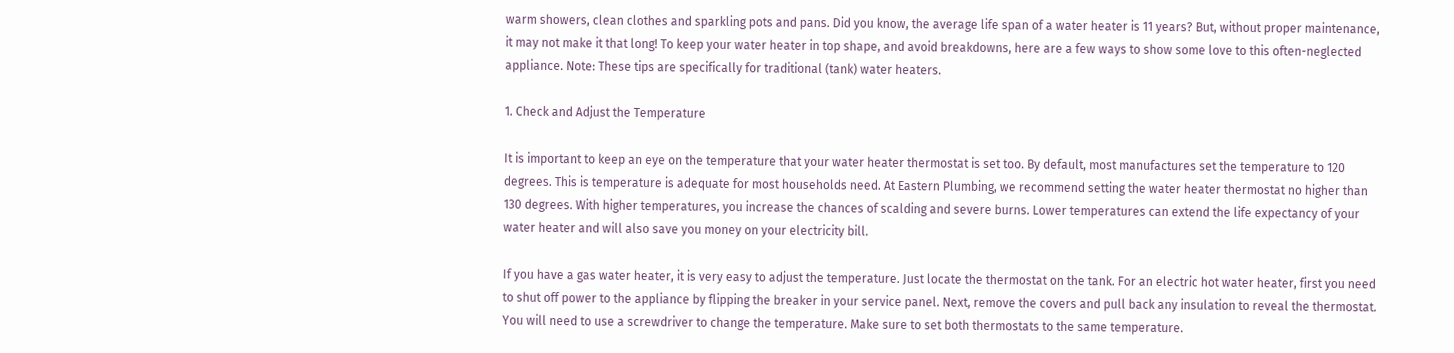warm showers, clean clothes and sparkling pots and pans. Did you know, the average life span of a water heater is 11 years? But, without proper maintenance, it may not make it that long! To keep your water heater in top shape, and avoid breakdowns, here are a few ways to show some love to this often-neglected appliance. Note: These tips are specifically for traditional (tank) water heaters.

1. Check and Adjust the Temperature

It is important to keep an eye on the temperature that your water heater thermostat is set too. By default, most manufactures set the temperature to 120 degrees. This is temperature is adequate for most households need. At Eastern Plumbing, we recommend setting the water heater thermostat no higher than 130 degrees. With higher temperatures, you increase the chances of scalding and severe burns. Lower temperatures can extend the life expectancy of your water heater and will also save you money on your electricity bill.

If you have a gas water heater, it is very easy to adjust the temperature. Just locate the thermostat on the tank. For an electric hot water heater, first you need to shut off power to the appliance by flipping the breaker in your service panel. Next, remove the covers and pull back any insulation to reveal the thermostat. You will need to use a screwdriver to change the temperature. Make sure to set both thermostats to the same temperature.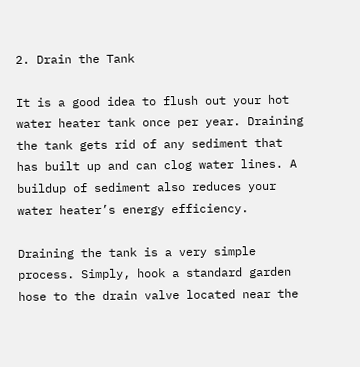2. Drain the Tank

It is a good idea to flush out your hot water heater tank once per year. Draining the tank gets rid of any sediment that has built up and can clog water lines. A buildup of sediment also reduces your water heater’s energy efficiency.

Draining the tank is a very simple process. Simply, hook a standard garden hose to the drain valve located near the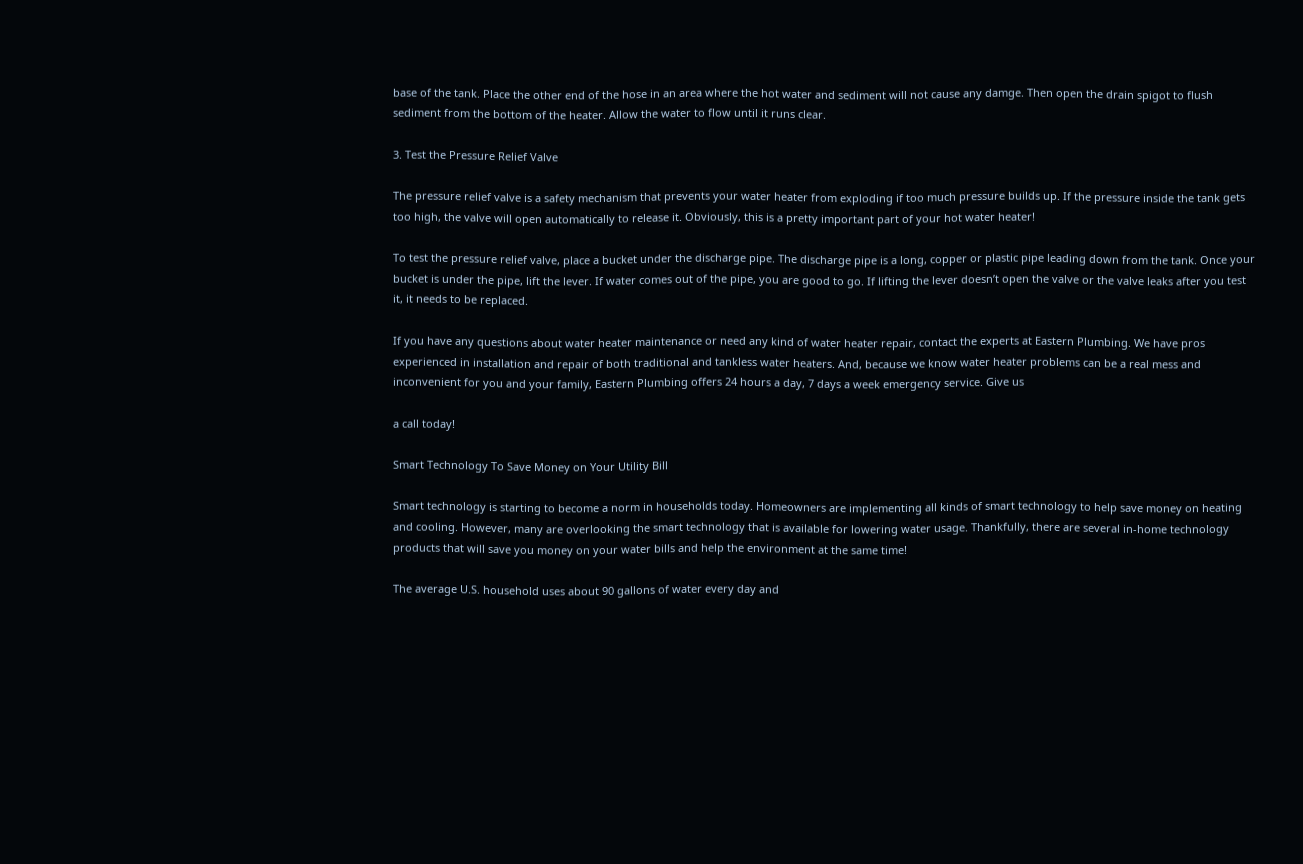base of the tank. Place the other end of the hose in an area where the hot water and sediment will not cause any damge. Then open the drain spigot to flush sediment from the bottom of the heater. Allow the water to flow until it runs clear.

3. Test the Pressure Relief Valve

The pressure relief valve is a safety mechanism that prevents your water heater from exploding if too much pressure builds up. If the pressure inside the tank gets too high, the valve will open automatically to release it. Obviously, this is a pretty important part of your hot water heater!

To test the pressure relief valve, place a bucket under the discharge pipe. The discharge pipe is a long, copper or plastic pipe leading down from the tank. Once your bucket is under the pipe, lift the lever. If water comes out of the pipe, you are good to go. If lifting the lever doesn’t open the valve or the valve leaks after you test it, it needs to be replaced.

If you have any questions about water heater maintenance or need any kind of water heater repair, contact the experts at Eastern Plumbing. We have pros experienced in installation and repair of both traditional and tankless water heaters. And, because we know water heater problems can be a real mess and inconvenient for you and your family, Eastern Plumbing offers 24 hours a day, 7 days a week emergency service. Give us

a call today!

Smart Technology To Save Money on Your Utility Bill

Smart technology is starting to become a norm in households today. Homeowners are implementing all kinds of smart technology to help save money on heating and cooling. However, many are overlooking the smart technology that is available for lowering water usage. Thankfully, there are several in-home technology products that will save you money on your water bills and help the environment at the same time!

The average U.S. household uses about 90 gallons of water every day and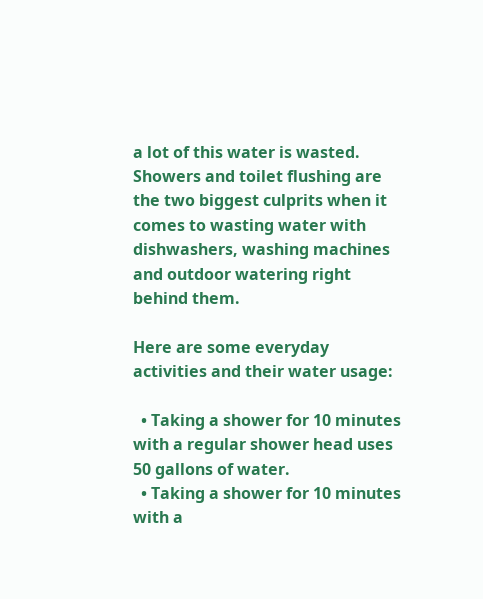a lot of this water is wasted. Showers and toilet flushing are the two biggest culprits when it comes to wasting water with dishwashers, washing machines and outdoor watering right behind them.

Here are some everyday activities and their water usage:

  • Taking a shower for 10 minutes with a regular shower head uses 50 gallons of water.
  • Taking a shower for 10 minutes with a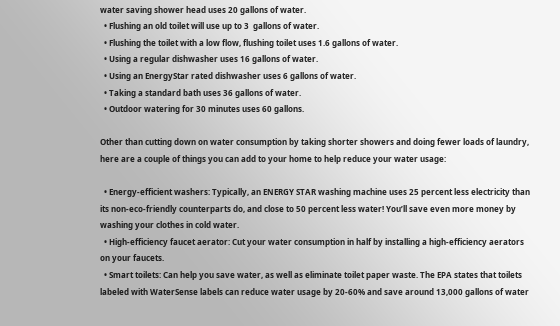water saving shower head uses 20 gallons of water.
  • Flushing an old toilet will use up to 3  gallons of water.
  • Flushing the toilet with a low flow, flushing toilet uses 1.6 gallons of water.
  • Using a regular dishwasher uses 16 gallons of water.
  • Using an EnergyStar rated dishwasher uses 6 gallons of water.
  • Taking a standard bath uses 36 gallons of water.
  • Outdoor watering for 30 minutes uses 60 gallons.

Other than cutting down on water consumption by taking shorter showers and doing fewer loads of laundry, here are a couple of things you can add to your home to help reduce your water usage:

  • Energy-efficient washers: Typically, an ENERGY STAR washing machine uses 25 percent less electricity than its non-eco-friendly counterparts do, and close to 50 percent less water! You’ll save even more money by washing your clothes in cold water.
  • High-efficiency faucet aerator: Cut your water consumption in half by installing a high-efficiency aerators on your faucets.
  • Smart toilets: Can help you save water, as well as eliminate toilet paper waste. The EPA states that toilets labeled with WaterSense labels can reduce water usage by 20-60% and save around 13,000 gallons of water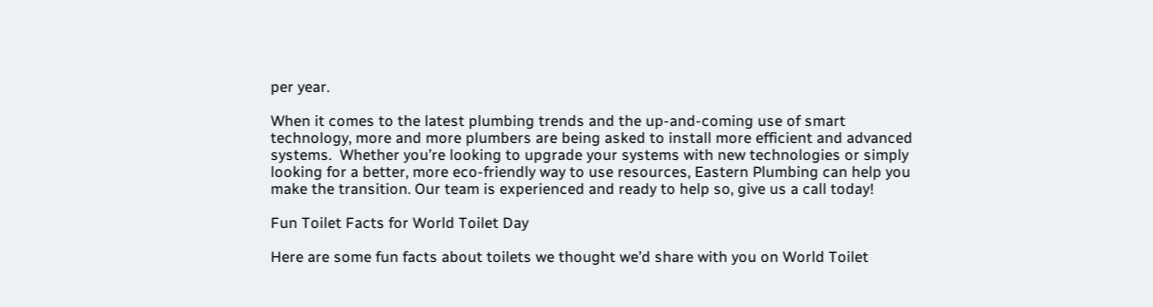per year.

When it comes to the latest plumbing trends and the up-and-coming use of smart technology, more and more plumbers are being asked to install more efficient and advanced systems.  Whether you’re looking to upgrade your systems with new technologies or simply looking for a better, more eco-friendly way to use resources, Eastern Plumbing can help you make the transition. Our team is experienced and ready to help so, give us a call today!

Fun Toilet Facts for World Toilet Day

Here are some fun facts about toilets we thought we’d share with you on World Toilet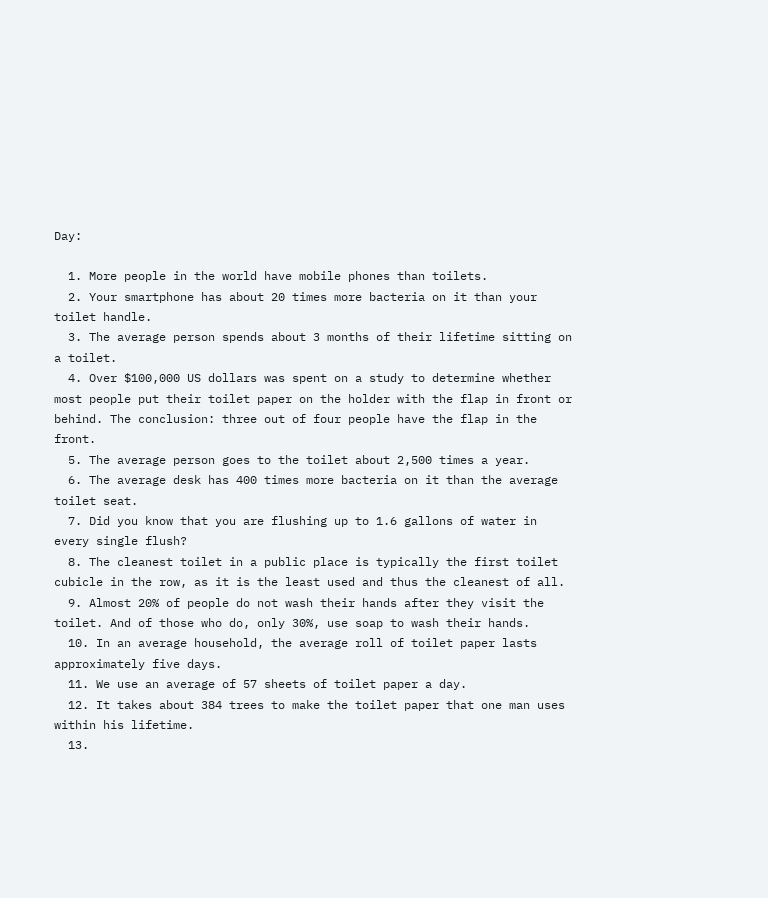Day:

  1. More people in the world have mobile phones than toilets.
  2. Your smartphone has about 20 times more bacteria on it than your toilet handle.
  3. The average person spends about 3 months of their lifetime sitting on a toilet.
  4. Over $100,000 US dollars was spent on a study to determine whether most people put their toilet paper on the holder with the flap in front or behind. The conclusion: three out of four people have the flap in the front.
  5. The average person goes to the toilet about 2,500 times a year.
  6. The average desk has 400 times more bacteria on it than the average toilet seat.
  7. Did you know that you are flushing up to 1.6 gallons of water in every single flush?
  8. The cleanest toilet in a public place is typically the first toilet cubicle in the row, as it is the least used and thus the cleanest of all.
  9. Almost 20% of people do not wash their hands after they visit the toilet. And of those who do, only 30%, use soap to wash their hands.
  10. In an average household, the average roll of toilet paper lasts approximately five days.
  11. We use an average of 57 sheets of toilet paper a day.
  12. It takes about 384 trees to make the toilet paper that one man uses within his lifetime.
  13.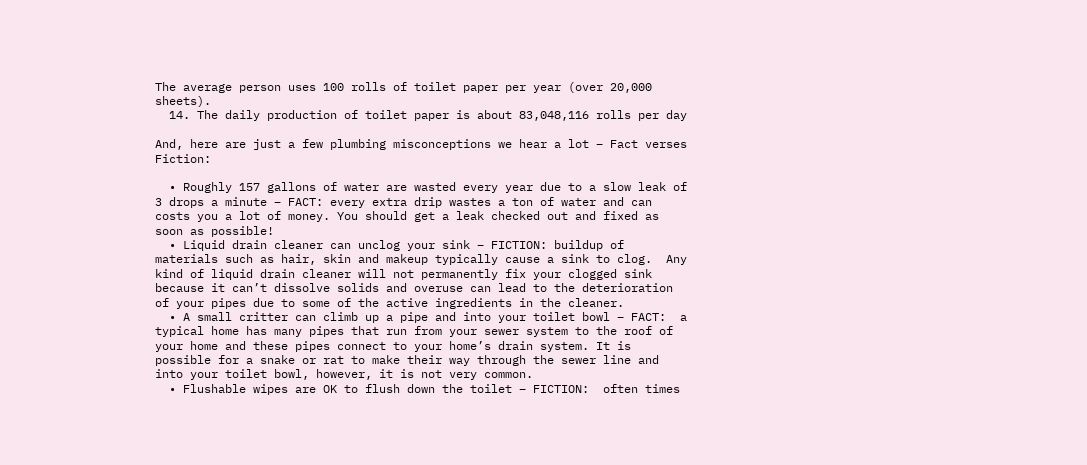The average person uses 100 rolls of toilet paper per year (over 20,000 sheets).
  14. The daily production of toilet paper is about 83,048,116 rolls per day

And, here are just a few plumbing misconceptions we hear a lot – Fact verses Fiction:

  • Roughly 157 gallons of water are wasted every year due to a slow leak of 3 drops a minute – FACT: every extra drip wastes a ton of water and can costs you a lot of money. You should get a leak checked out and fixed as soon as possible!
  • Liquid drain cleaner can unclog your sink – FICTION: buildup of materials such as hair, skin and makeup typically cause a sink to clog.  Any kind of liquid drain cleaner will not permanently fix your clogged sink because it can’t dissolve solids and overuse can lead to the deterioration of your pipes due to some of the active ingredients in the cleaner.
  • A small critter can climb up a pipe and into your toilet bowl – FACT:  a typical home has many pipes that run from your sewer system to the roof of your home and these pipes connect to your home’s drain system. It is possible for a snake or rat to make their way through the sewer line and into your toilet bowl, however, it is not very common.
  • Flushable wipes are OK to flush down the toilet – FICTION:  often times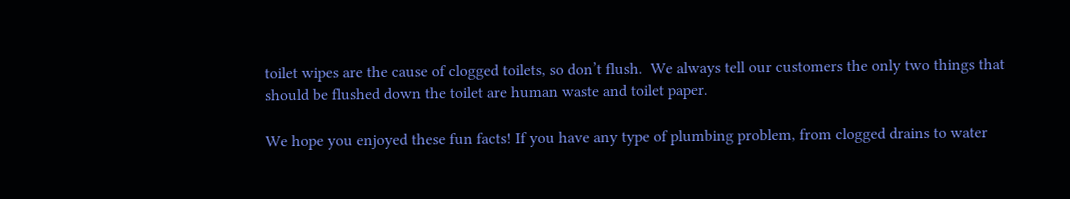toilet wipes are the cause of clogged toilets, so don’t flush.  We always tell our customers the only two things that should be flushed down the toilet are human waste and toilet paper.

We hope you enjoyed these fun facts! If you have any type of plumbing problem, from clogged drains to water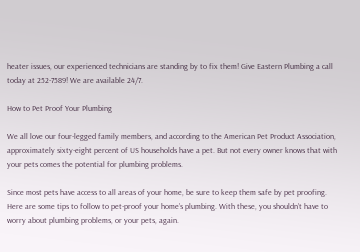heater issues, our experienced technicians are standing by to fix them! Give Eastern Plumbing a call today at 252-7589! We are available 24/7.

How to Pet Proof Your Plumbing

We all love our four-legged family members, and according to the American Pet Product Association, approximately sixty-eight percent of US households have a pet. But not every owner knows that with your pets comes the potential for plumbing problems.

Since most pets have access to all areas of your home, be sure to keep them safe by pet proofing. Here are some tips to follow to pet-proof your home’s plumbing. With these, you shouldn’t have to worry about plumbing problems, or your pets, again.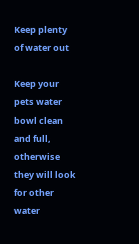Keep plenty of water out

Keep your pets water bowl clean and full, otherwise they will look for other water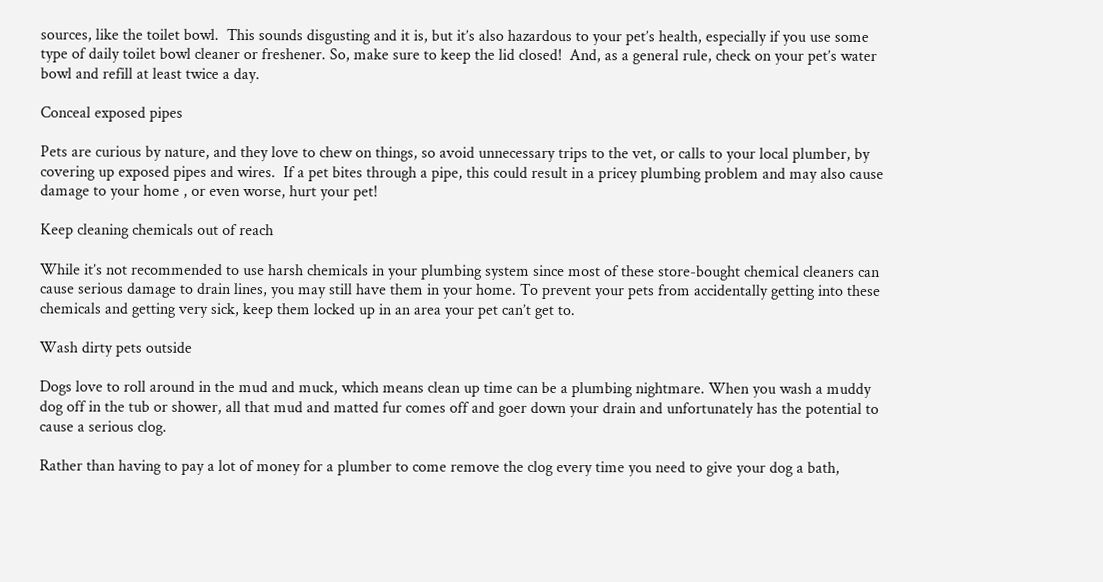sources, like the toilet bowl.  This sounds disgusting and it is, but it’s also hazardous to your pet’s health, especially if you use some type of daily toilet bowl cleaner or freshener. So, make sure to keep the lid closed!  And, as a general rule, check on your pet’s water bowl and refill at least twice a day.

Conceal exposed pipes

Pets are curious by nature, and they love to chew on things, so avoid unnecessary trips to the vet, or calls to your local plumber, by covering up exposed pipes and wires.  If a pet bites through a pipe, this could result in a pricey plumbing problem and may also cause damage to your home , or even worse, hurt your pet!

Keep cleaning chemicals out of reach

While it’s not recommended to use harsh chemicals in your plumbing system since most of these store-bought chemical cleaners can cause serious damage to drain lines, you may still have them in your home. To prevent your pets from accidentally getting into these chemicals and getting very sick, keep them locked up in an area your pet can’t get to.

Wash dirty pets outside

Dogs love to roll around in the mud and muck, which means clean up time can be a plumbing nightmare. When you wash a muddy dog off in the tub or shower, all that mud and matted fur comes off and goer down your drain and unfortunately has the potential to cause a serious clog.

Rather than having to pay a lot of money for a plumber to come remove the clog every time you need to give your dog a bath,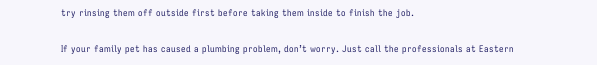try rinsing them off outside first before taking them inside to finish the job.

If your family pet has caused a plumbing problem, don’t worry. Just call the professionals at Eastern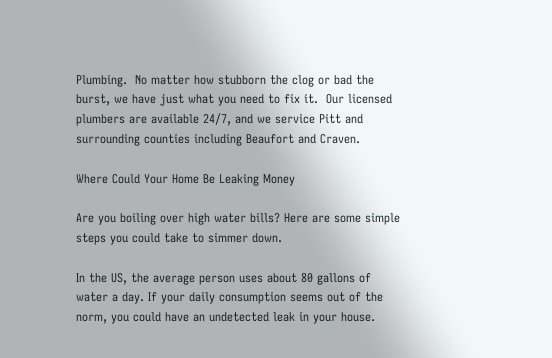Plumbing.  No matter how stubborn the clog or bad the burst, we have just what you need to fix it.  Our licensed plumbers are available 24/7, and we service Pitt and surrounding counties including Beaufort and Craven.

Where Could Your Home Be Leaking Money

Are you boiling over high water bills? Here are some simple steps you could take to simmer down.

In the US, the average person uses about 80 gallons of water a day. If your daily consumption seems out of the norm, you could have an undetected leak in your house.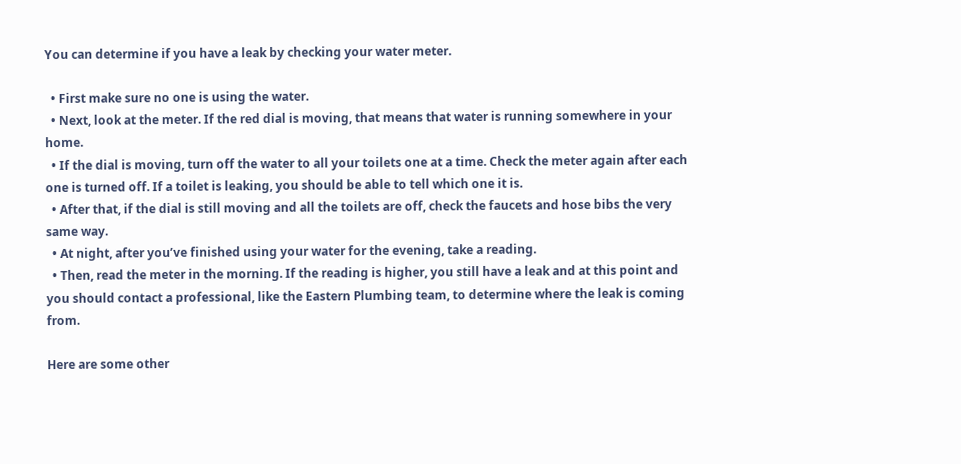You can determine if you have a leak by checking your water meter.

  • First make sure no one is using the water.
  • Next, look at the meter. If the red dial is moving, that means that water is running somewhere in your home.
  • If the dial is moving, turn off the water to all your toilets one at a time. Check the meter again after each one is turned off. If a toilet is leaking, you should be able to tell which one it is.
  • After that, if the dial is still moving and all the toilets are off, check the faucets and hose bibs the very same way.
  • At night, after you’ve finished using your water for the evening, take a reading.
  • Then, read the meter in the morning. If the reading is higher, you still have a leak and at this point and you should contact a professional, like the Eastern Plumbing team, to determine where the leak is coming from.

Here are some other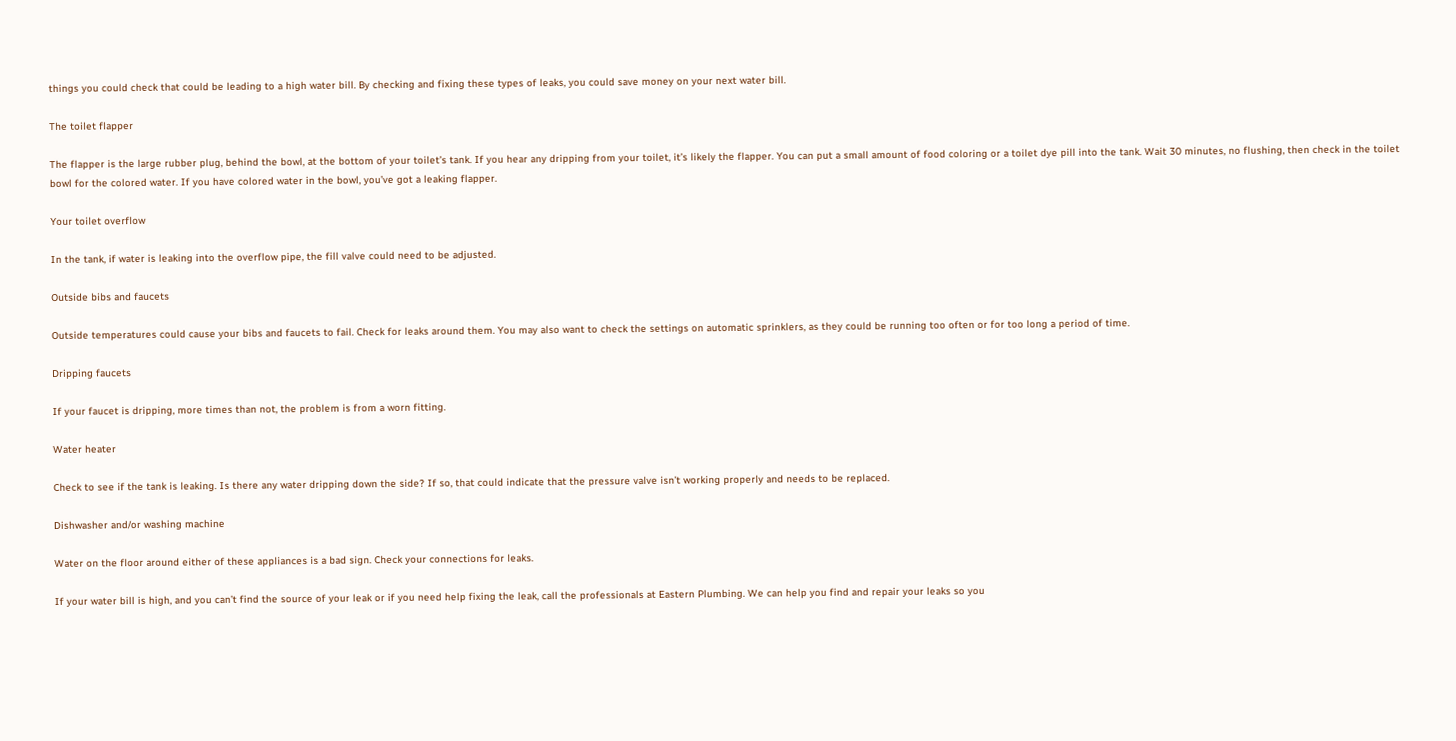things you could check that could be leading to a high water bill. By checking and fixing these types of leaks, you could save money on your next water bill.

The toilet flapper

The flapper is the large rubber plug, behind the bowl, at the bottom of your toilet’s tank. If you hear any dripping from your toilet, it’s likely the flapper. You can put a small amount of food coloring or a toilet dye pill into the tank. Wait 30 minutes, no flushing, then check in the toilet bowl for the colored water. If you have colored water in the bowl, you’ve got a leaking flapper.

Your toilet overflow

In the tank, if water is leaking into the overflow pipe, the fill valve could need to be adjusted.

Outside bibs and faucets

Outside temperatures could cause your bibs and faucets to fail. Check for leaks around them. You may also want to check the settings on automatic sprinklers, as they could be running too often or for too long a period of time.

Dripping faucets

If your faucet is dripping, more times than not, the problem is from a worn fitting.

Water heater

Check to see if the tank is leaking. Is there any water dripping down the side? If so, that could indicate that the pressure valve isn’t working properly and needs to be replaced.

Dishwasher and/or washing machine

Water on the floor around either of these appliances is a bad sign. Check your connections for leaks.

If your water bill is high, and you can’t find the source of your leak or if you need help fixing the leak, call the professionals at Eastern Plumbing. We can help you find and repair your leaks so you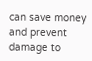can save money and prevent damage to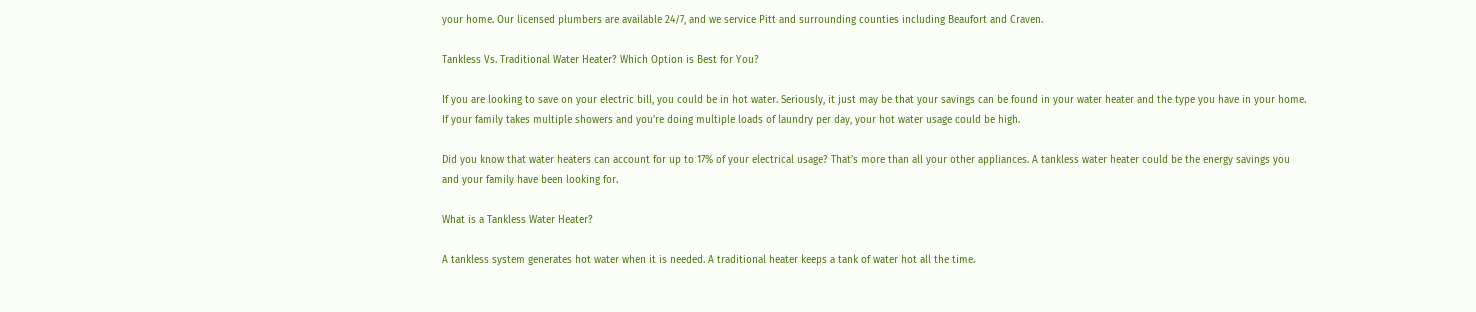your home. Our licensed plumbers are available 24/7, and we service Pitt and surrounding counties including Beaufort and Craven.

Tankless Vs. Traditional Water Heater? Which Option is Best for You?

If you are looking to save on your electric bill, you could be in hot water. Seriously, it just may be that your savings can be found in your water heater and the type you have in your home. If your family takes multiple showers and you’re doing multiple loads of laundry per day, your hot water usage could be high.

Did you know that water heaters can account for up to 17% of your electrical usage? That’s more than all your other appliances. A tankless water heater could be the energy savings you and your family have been looking for.

What is a Tankless Water Heater?

A tankless system generates hot water when it is needed. A traditional heater keeps a tank of water hot all the time.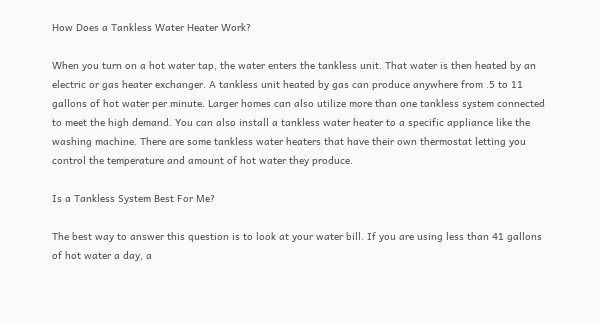How Does a Tankless Water Heater Work?

When you turn on a hot water tap, the water enters the tankless unit. That water is then heated by an electric or gas heater exchanger. A tankless unit heated by gas can produce anywhere from .5 to 11 gallons of hot water per minute. Larger homes can also utilize more than one tankless system connected to meet the high demand. You can also install a tankless water heater to a specific appliance like the washing machine. There are some tankless water heaters that have their own thermostat letting you control the temperature and amount of hot water they produce.

Is a Tankless System Best For Me?

The best way to answer this question is to look at your water bill. If you are using less than 41 gallons of hot water a day, a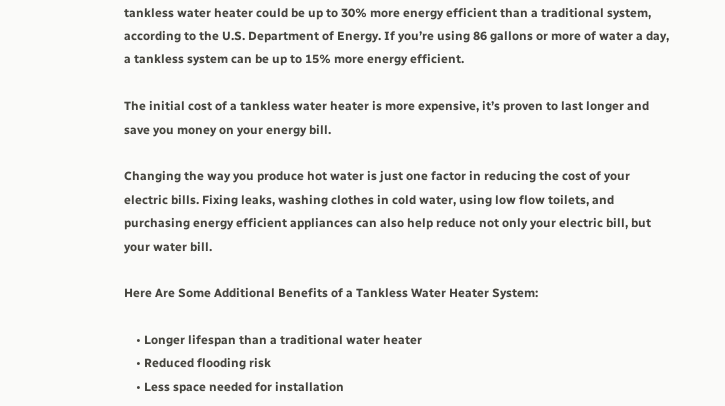tankless water heater could be up to 30% more energy efficient than a traditional system, according to the U.S. Department of Energy. If you’re using 86 gallons or more of water a day, a tankless system can be up to 15% more energy efficient.

The initial cost of a tankless water heater is more expensive, it’s proven to last longer and save you money on your energy bill.

Changing the way you produce hot water is just one factor in reducing the cost of your electric bills. Fixing leaks, washing clothes in cold water, using low flow toilets, and purchasing energy efficient appliances can also help reduce not only your electric bill, but your water bill.

Here Are Some Additional Benefits of a Tankless Water Heater System:

    • Longer lifespan than a traditional water heater
    • Reduced flooding risk
    • Less space needed for installation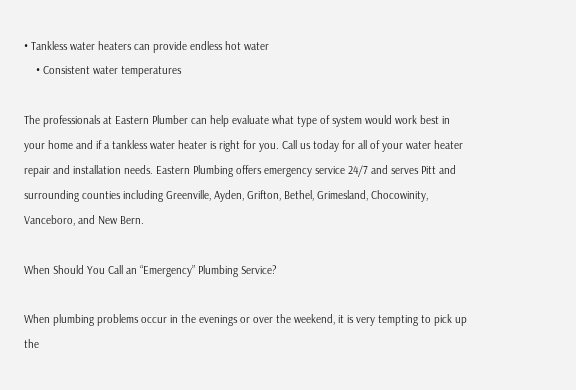• Tankless water heaters can provide endless hot water
    • Consistent water temperatures

The professionals at Eastern Plumber can help evaluate what type of system would work best in your home and if a tankless water heater is right for you. Call us today for all of your water heater repair and installation needs. Eastern Plumbing offers emergency service 24/7 and serves Pitt and surrounding counties including Greenville, Ayden, Grifton, Bethel, Grimesland, Chocowinity, Vanceboro, and New Bern.

When Should You Call an “Emergency” Plumbing Service?

When plumbing problems occur in the evenings or over the weekend, it is very tempting to pick up the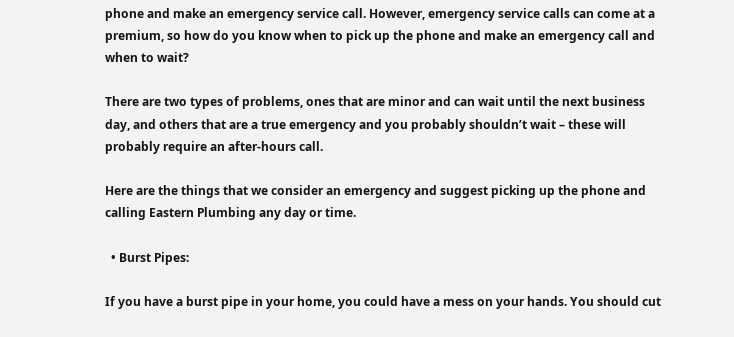phone and make an emergency service call. However, emergency service calls can come at a premium, so how do you know when to pick up the phone and make an emergency call and when to wait?

There are two types of problems, ones that are minor and can wait until the next business day, and others that are a true emergency and you probably shouldn’t wait – these will probably require an after-hours call.

Here are the things that we consider an emergency and suggest picking up the phone and calling Eastern Plumbing any day or time.

  • Burst Pipes:

If you have a burst pipe in your home, you could have a mess on your hands. You should cut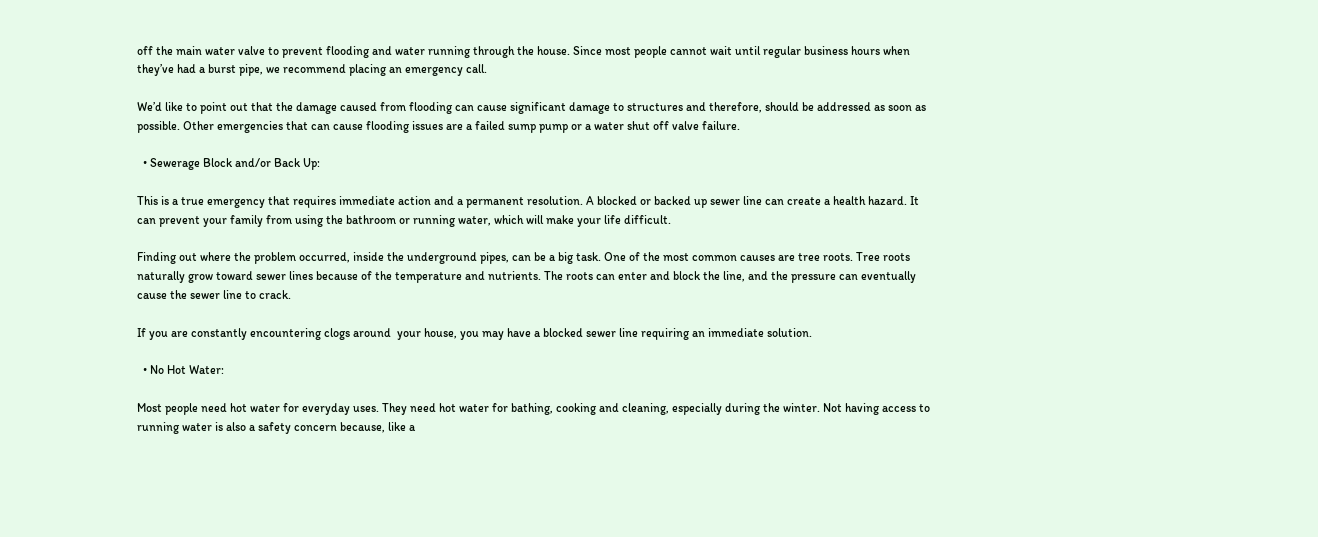off the main water valve to prevent flooding and water running through the house. Since most people cannot wait until regular business hours when they’ve had a burst pipe, we recommend placing an emergency call.

We’d like to point out that the damage caused from flooding can cause significant damage to structures and therefore, should be addressed as soon as possible. Other emergencies that can cause flooding issues are a failed sump pump or a water shut off valve failure.

  • Sewerage Block and/or Back Up:

This is a true emergency that requires immediate action and a permanent resolution. A blocked or backed up sewer line can create a health hazard. It can prevent your family from using the bathroom or running water, which will make your life difficult.

Finding out where the problem occurred, inside the underground pipes, can be a big task. One of the most common causes are tree roots. Tree roots naturally grow toward sewer lines because of the temperature and nutrients. The roots can enter and block the line, and the pressure can eventually cause the sewer line to crack.

If you are constantly encountering clogs around  your house, you may have a blocked sewer line requiring an immediate solution.

  • No Hot Water:

Most people need hot water for everyday uses. They need hot water for bathing, cooking and cleaning, especially during the winter. Not having access to running water is also a safety concern because, like a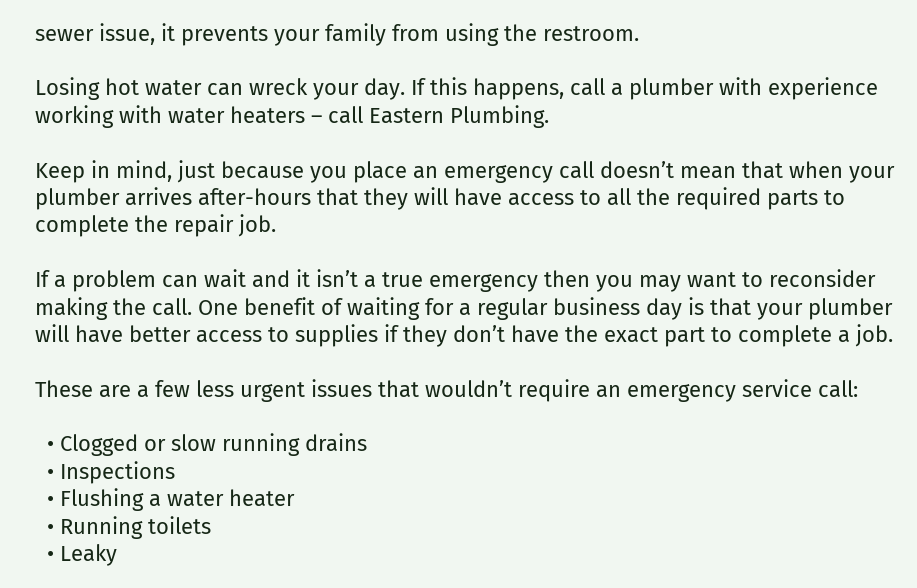sewer issue, it prevents your family from using the restroom.

Losing hot water can wreck your day. If this happens, call a plumber with experience working with water heaters – call Eastern Plumbing.

Keep in mind, just because you place an emergency call doesn’t mean that when your  plumber arrives after-hours that they will have access to all the required parts to complete the repair job.

If a problem can wait and it isn’t a true emergency then you may want to reconsider making the call. One benefit of waiting for a regular business day is that your plumber will have better access to supplies if they don’t have the exact part to complete a job.

These are a few less urgent issues that wouldn’t require an emergency service call:

  • Clogged or slow running drains
  • Inspections
  • Flushing a water heater
  • Running toilets
  • Leaky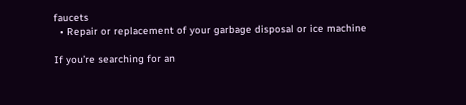faucets
  • Repair or replacement of your garbage disposal or ice machine

If you’re searching for an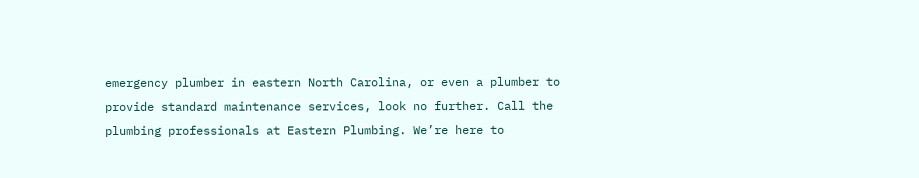emergency plumber in eastern North Carolina, or even a plumber to provide standard maintenance services, look no further. Call the plumbing professionals at Eastern Plumbing. We’re here to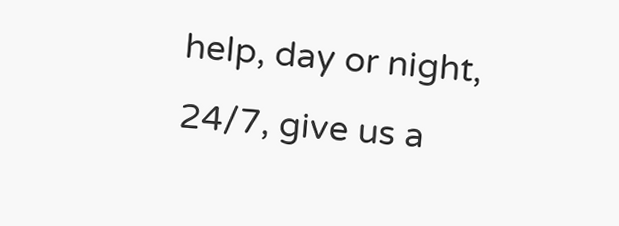help, day or night, 24/7, give us a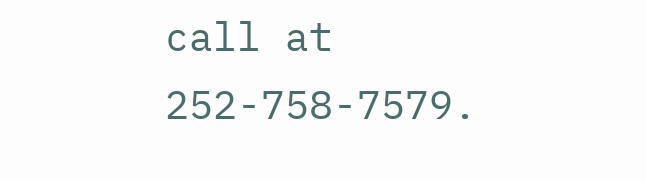call at 252-758-7579.